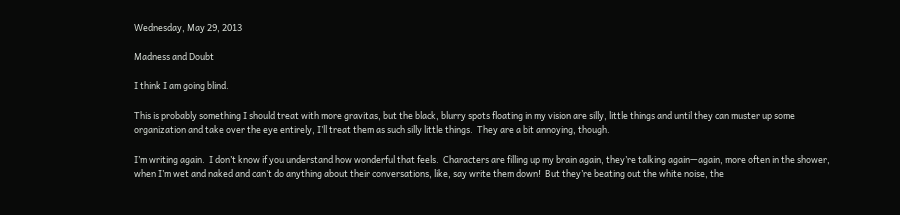Wednesday, May 29, 2013

Madness and Doubt

I think I am going blind.

This is probably something I should treat with more gravitas, but the black, blurry spots floating in my vision are silly, little things and until they can muster up some organization and take over the eye entirely, I’ll treat them as such silly little things.  They are a bit annoying, though.

I’m writing again.  I don’t know if you understand how wonderful that feels.  Characters are filling up my brain again, they’re talking again—again, more often in the shower, when I’m wet and naked and can’t do anything about their conversations, like, say write them down!  But they’re beating out the white noise, the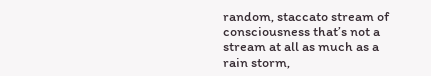random, staccato stream of consciousness that’s not a stream at all as much as a rain storm,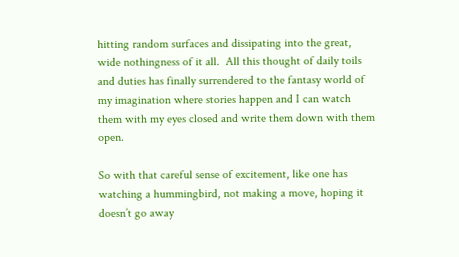hitting random surfaces and dissipating into the great, wide nothingness of it all.  All this thought of daily toils and duties has finally surrendered to the fantasy world of my imagination where stories happen and I can watch them with my eyes closed and write them down with them open.

So with that careful sense of excitement, like one has watching a hummingbird, not making a move, hoping it doesn’t go away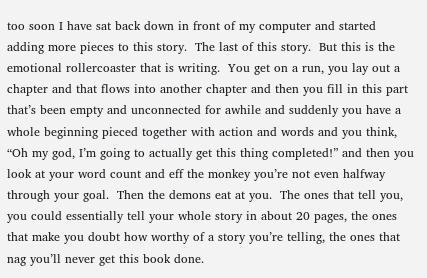too soon I have sat back down in front of my computer and started adding more pieces to this story.  The last of this story.  But this is the emotional rollercoaster that is writing.  You get on a run, you lay out a chapter and that flows into another chapter and then you fill in this part that’s been empty and unconnected for awhile and suddenly you have a whole beginning pieced together with action and words and you think, “Oh my god, I’m going to actually get this thing completed!” and then you look at your word count and eff the monkey you’re not even halfway through your goal.  Then the demons eat at you.  The ones that tell you, you could essentially tell your whole story in about 20 pages, the ones that make you doubt how worthy of a story you’re telling, the ones that nag you’ll never get this book done.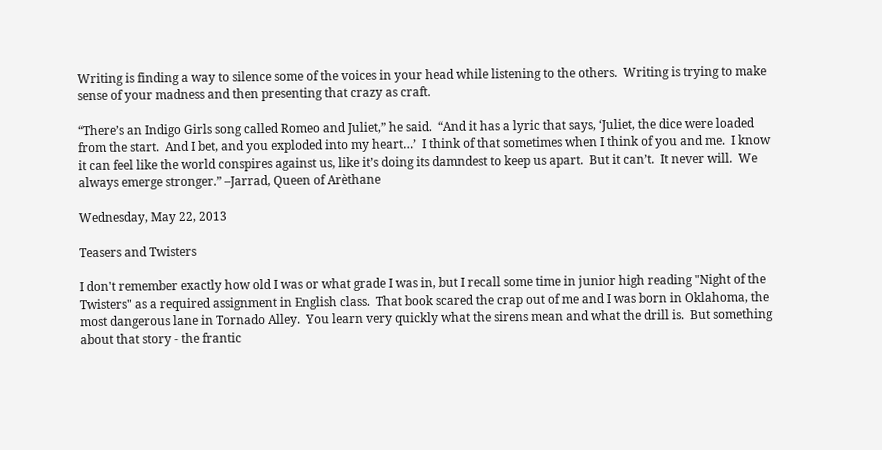Writing is finding a way to silence some of the voices in your head while listening to the others.  Writing is trying to make sense of your madness and then presenting that crazy as craft.

“There’s an Indigo Girls song called Romeo and Juliet,” he said.  “And it has a lyric that says, ‘Juliet, the dice were loaded from the start.  And I bet, and you exploded into my heart…’  I think of that sometimes when I think of you and me.  I know it can feel like the world conspires against us, like it’s doing its damndest to keep us apart.  But it can’t.  It never will.  We always emerge stronger.” –Jarrad, Queen of Arèthane

Wednesday, May 22, 2013

Teasers and Twisters

I don't remember exactly how old I was or what grade I was in, but I recall some time in junior high reading "Night of the Twisters" as a required assignment in English class.  That book scared the crap out of me and I was born in Oklahoma, the most dangerous lane in Tornado Alley.  You learn very quickly what the sirens mean and what the drill is.  But something about that story - the frantic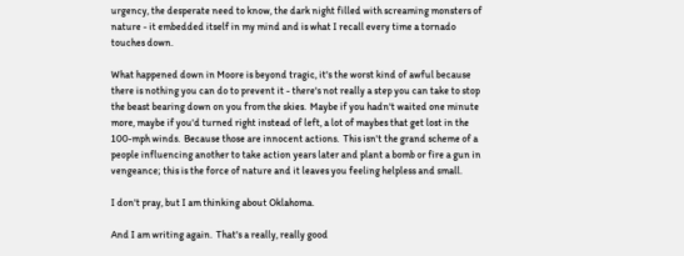urgency, the desperate need to know, the dark night filled with screaming monsters of nature - it embedded itself in my mind and is what I recall every time a tornado touches down.

What happened down in Moore is beyond tragic, it's the worst kind of awful because there is nothing you can do to prevent it - there's not really a step you can take to stop the beast bearing down on you from the skies.  Maybe if you hadn't waited one minute more, maybe if you'd turned right instead of left, a lot of maybes that get lost in the 100-mph winds.  Because those are innocent actions.  This isn't the grand scheme of a people influencing another to take action years later and plant a bomb or fire a gun in vengeance; this is the force of nature and it leaves you feeling helpless and small.

I don't pray, but I am thinking about Oklahoma.

And I am writing again.  That's a really, really good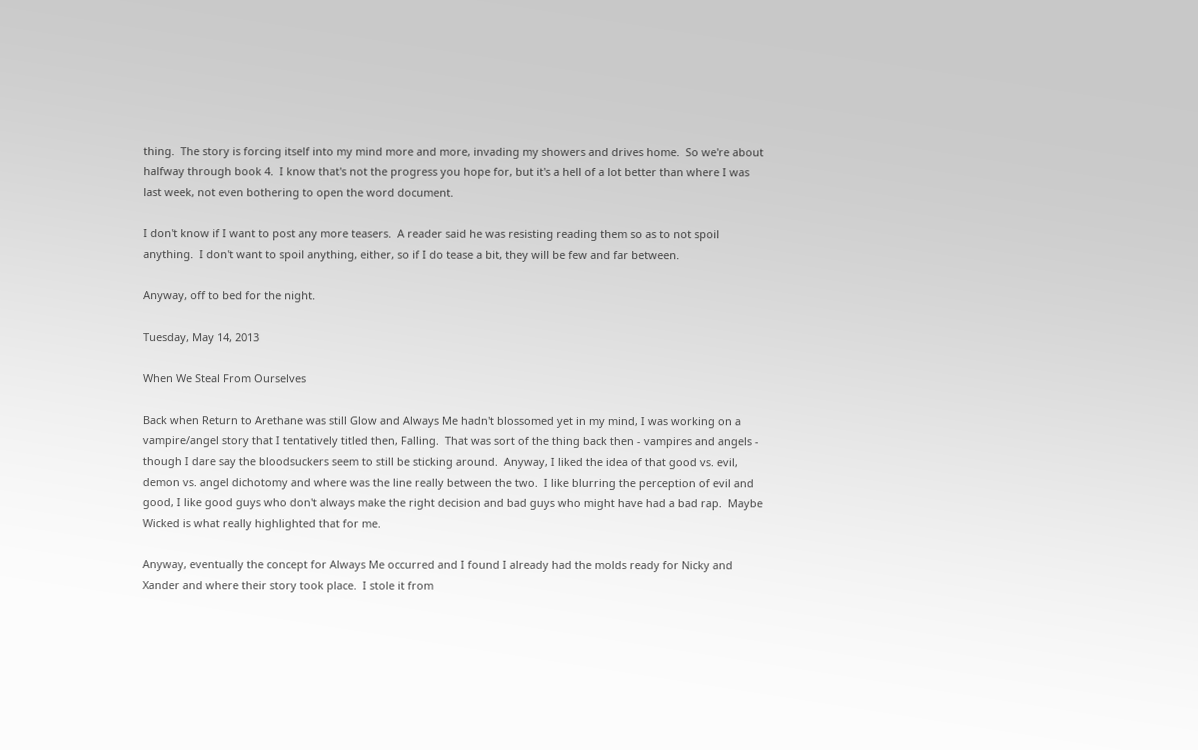thing.  The story is forcing itself into my mind more and more, invading my showers and drives home.  So we're about halfway through book 4.  I know that's not the progress you hope for, but it's a hell of a lot better than where I was last week, not even bothering to open the word document.

I don't know if I want to post any more teasers.  A reader said he was resisting reading them so as to not spoil anything.  I don't want to spoil anything, either, so if I do tease a bit, they will be few and far between.

Anyway, off to bed for the night.

Tuesday, May 14, 2013

When We Steal From Ourselves

Back when Return to Arethane was still Glow and Always Me hadn't blossomed yet in my mind, I was working on a vampire/angel story that I tentatively titled then, Falling.  That was sort of the thing back then - vampires and angels - though I dare say the bloodsuckers seem to still be sticking around.  Anyway, I liked the idea of that good vs. evil, demon vs. angel dichotomy and where was the line really between the two.  I like blurring the perception of evil and good, I like good guys who don't always make the right decision and bad guys who might have had a bad rap.  Maybe Wicked is what really highlighted that for me.

Anyway, eventually the concept for Always Me occurred and I found I already had the molds ready for Nicky and Xander and where their story took place.  I stole it from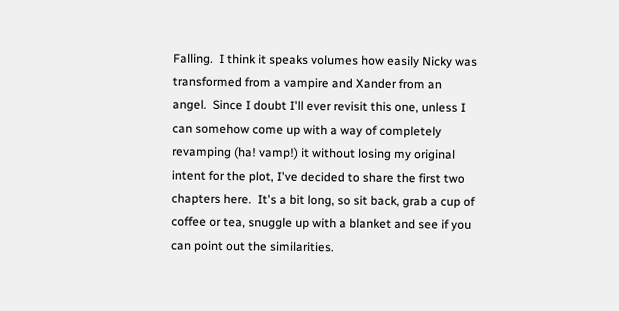Falling.  I think it speaks volumes how easily Nicky was transformed from a vampire and Xander from an angel.  Since I doubt I'll ever revisit this one, unless I can somehow come up with a way of completely revamping (ha! vamp!) it without losing my original intent for the plot, I've decided to share the first two chapters here.  It's a bit long, so sit back, grab a cup of coffee or tea, snuggle up with a blanket and see if you can point out the similarities.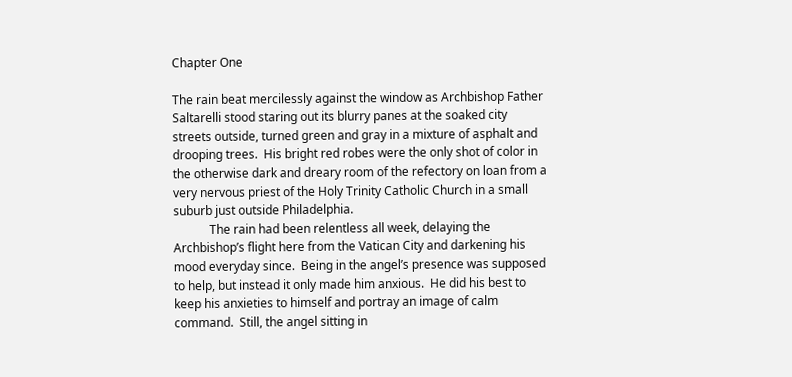Chapter One

The rain beat mercilessly against the window as Archbishop Father Saltarelli stood staring out its blurry panes at the soaked city streets outside, turned green and gray in a mixture of asphalt and drooping trees.  His bright red robes were the only shot of color in the otherwise dark and dreary room of the refectory on loan from a very nervous priest of the Holy Trinity Catholic Church in a small suburb just outside Philadelphia.
            The rain had been relentless all week, delaying the Archbishop’s flight here from the Vatican City and darkening his mood everyday since.  Being in the angel’s presence was supposed to help, but instead it only made him anxious.  He did his best to keep his anxieties to himself and portray an image of calm command.  Still, the angel sitting in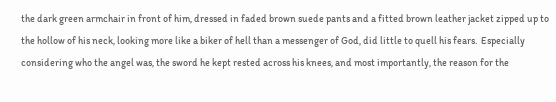the dark green armchair in front of him, dressed in faded brown suede pants and a fitted brown leather jacket zipped up to the hollow of his neck, looking more like a biker of hell than a messenger of God, did little to quell his fears.  Especially considering who the angel was, the sword he kept rested across his knees, and most importantly, the reason for the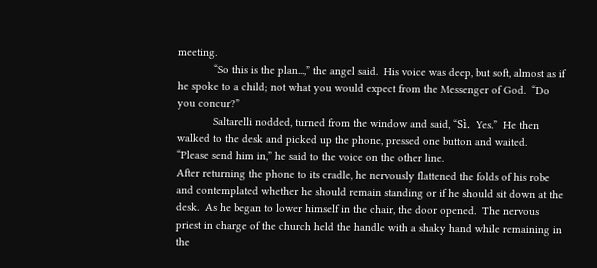meeting.
            “So this is the plan...,” the angel said.  His voice was deep, but soft, almost as if he spoke to a child; not what you would expect from the Messenger of God.  “Do you concur?”
            Saltarelli nodded, turned from the window and said, “Sì.  Yes.”  He then walked to the desk and picked up the phone, pressed one button and waited.  “Please send him in,” he said to the voice on the other line.
After returning the phone to its cradle, he nervously flattened the folds of his robe and contemplated whether he should remain standing or if he should sit down at the desk.  As he began to lower himself in the chair, the door opened.  The nervous priest in charge of the church held the handle with a shaky hand while remaining in the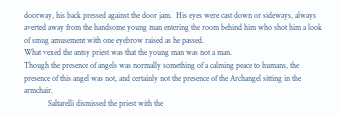doorway, his back pressed against the door jam.  His eyes were cast down or sideways, always averted away from the handsome young man entering the room behind him who shot him a look of smug amusement with one eyebrow raised as he passed.
What vexed the antsy priest was that the young man was not a man.
Though the presence of angels was normally something of a calming peace to humans, the presence of this angel was not, and certainly not the presence of the Archangel sitting in the armchair.
            Saltarelli dismissed the priest with the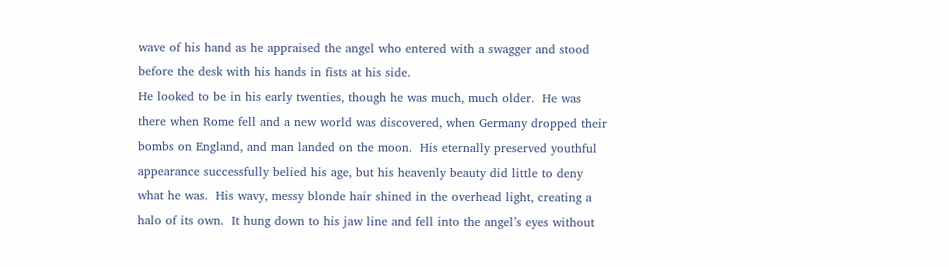wave of his hand as he appraised the angel who entered with a swagger and stood before the desk with his hands in fists at his side.
He looked to be in his early twenties, though he was much, much older.  He was there when Rome fell and a new world was discovered, when Germany dropped their bombs on England, and man landed on the moon.  His eternally preserved youthful appearance successfully belied his age, but his heavenly beauty did little to deny what he was.  His wavy, messy blonde hair shined in the overhead light, creating a halo of its own.  It hung down to his jaw line and fell into the angel’s eyes without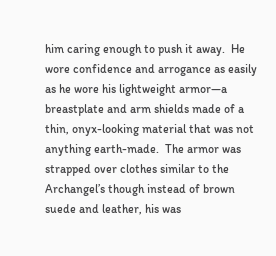him caring enough to push it away.  He wore confidence and arrogance as easily as he wore his lightweight armor—a breastplate and arm shields made of a thin, onyx-looking material that was not anything earth-made.  The armor was strapped over clothes similar to the Archangel’s though instead of brown suede and leather, his was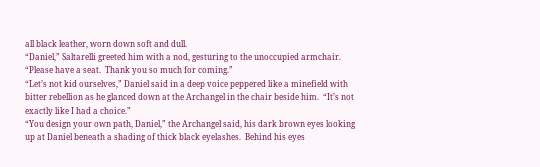all black leather, worn down soft and dull.
“Daniel,” Saltarelli greeted him with a nod, gesturing to the unoccupied armchair.  “Please have a seat.  Thank you so much for coming.”
“Let’s not kid ourselves,” Daniel said in a deep voice peppered like a minefield with bitter rebellion as he glanced down at the Archangel in the chair beside him.  “It’s not exactly like I had a choice.”
“You design your own path, Daniel,” the Archangel said, his dark brown eyes looking up at Daniel beneath a shading of thick black eyelashes.  Behind his eyes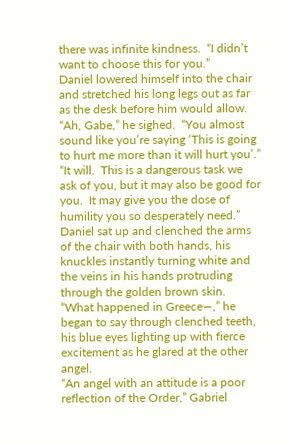there was infinite kindness.  “I didn’t want to choose this for you.”
Daniel lowered himself into the chair and stretched his long legs out as far as the desk before him would allow.  “Ah, Gabe,” he sighed.  “You almost sound like you’re saying ‘This is going to hurt me more than it will hurt you’.”
“It will.  This is a dangerous task we ask of you, but it may also be good for you.  It may give you the dose of humility you so desperately need.”
Daniel sat up and clenched the arms of the chair with both hands, his knuckles instantly turning white and the veins in his hands protruding through the golden brown skin.  “What happened in Greece—,” he began to say through clenched teeth, his blue eyes lighting up with fierce excitement as he glared at the other angel.
“An angel with an attitude is a poor reflection of the Order,” Gabriel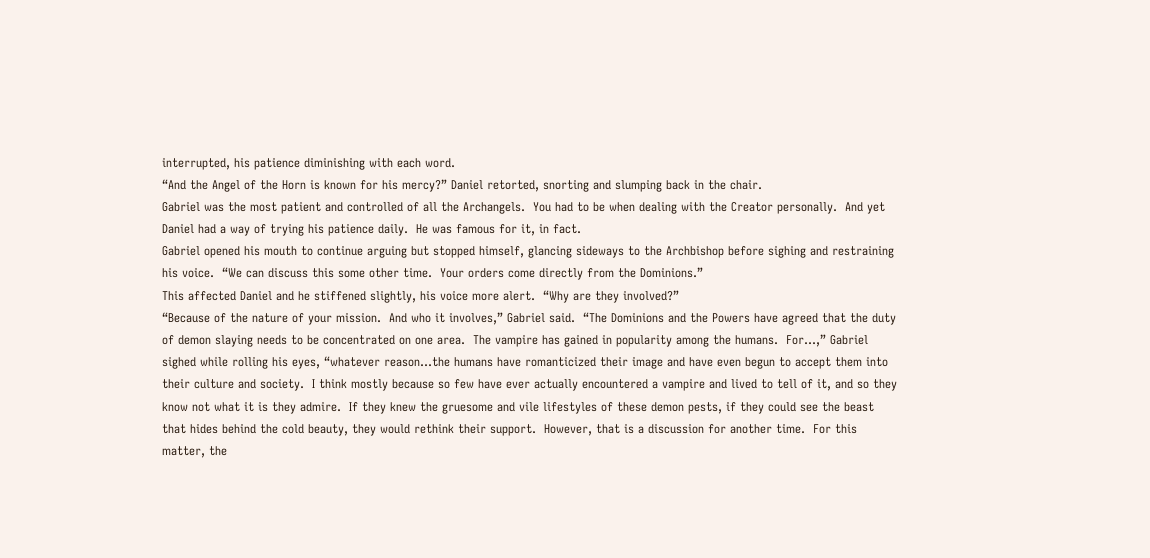interrupted, his patience diminishing with each word.
“And the Angel of the Horn is known for his mercy?” Daniel retorted, snorting and slumping back in the chair.
Gabriel was the most patient and controlled of all the Archangels.  You had to be when dealing with the Creator personally.  And yet Daniel had a way of trying his patience daily.  He was famous for it, in fact.
Gabriel opened his mouth to continue arguing but stopped himself, glancing sideways to the Archbishop before sighing and restraining his voice.  “We can discuss this some other time.  Your orders come directly from the Dominions.”
This affected Daniel and he stiffened slightly, his voice more alert.  “Why are they involved?”
“Because of the nature of your mission.  And who it involves,” Gabriel said.  “The Dominions and the Powers have agreed that the duty of demon slaying needs to be concentrated on one area.  The vampire has gained in popularity among the humans.  For…,” Gabriel sighed while rolling his eyes, “whatever reason…the humans have romanticized their image and have even begun to accept them into their culture and society.  I think mostly because so few have ever actually encountered a vampire and lived to tell of it, and so they know not what it is they admire.  If they knew the gruesome and vile lifestyles of these demon pests, if they could see the beast that hides behind the cold beauty, they would rethink their support.  However, that is a discussion for another time.  For this matter, the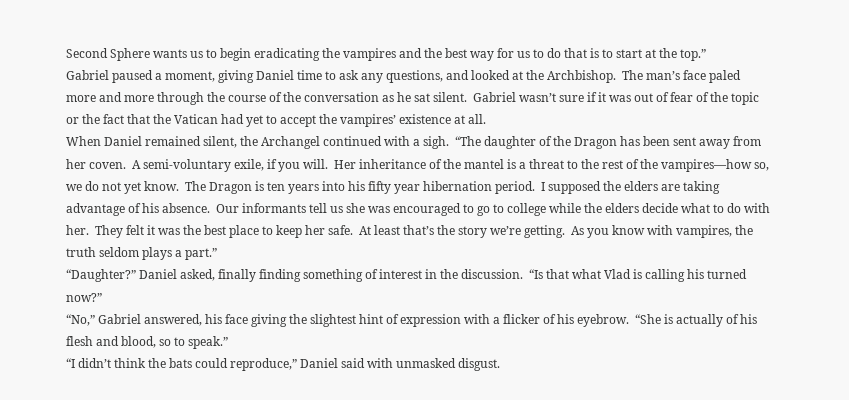Second Sphere wants us to begin eradicating the vampires and the best way for us to do that is to start at the top.”
Gabriel paused a moment, giving Daniel time to ask any questions, and looked at the Archbishop.  The man’s face paled more and more through the course of the conversation as he sat silent.  Gabriel wasn’t sure if it was out of fear of the topic or the fact that the Vatican had yet to accept the vampires’ existence at all.
When Daniel remained silent, the Archangel continued with a sigh.  “The daughter of the Dragon has been sent away from her coven.  A semi-voluntary exile, if you will.  Her inheritance of the mantel is a threat to the rest of the vampires—how so, we do not yet know.  The Dragon is ten years into his fifty year hibernation period.  I supposed the elders are taking advantage of his absence.  Our informants tell us she was encouraged to go to college while the elders decide what to do with her.  They felt it was the best place to keep her safe.  At least that’s the story we’re getting.  As you know with vampires, the truth seldom plays a part.”
“Daughter?” Daniel asked, finally finding something of interest in the discussion.  “Is that what Vlad is calling his turned now?”
“No,” Gabriel answered, his face giving the slightest hint of expression with a flicker of his eyebrow.  “She is actually of his flesh and blood, so to speak.”
“I didn’t think the bats could reproduce,” Daniel said with unmasked disgust.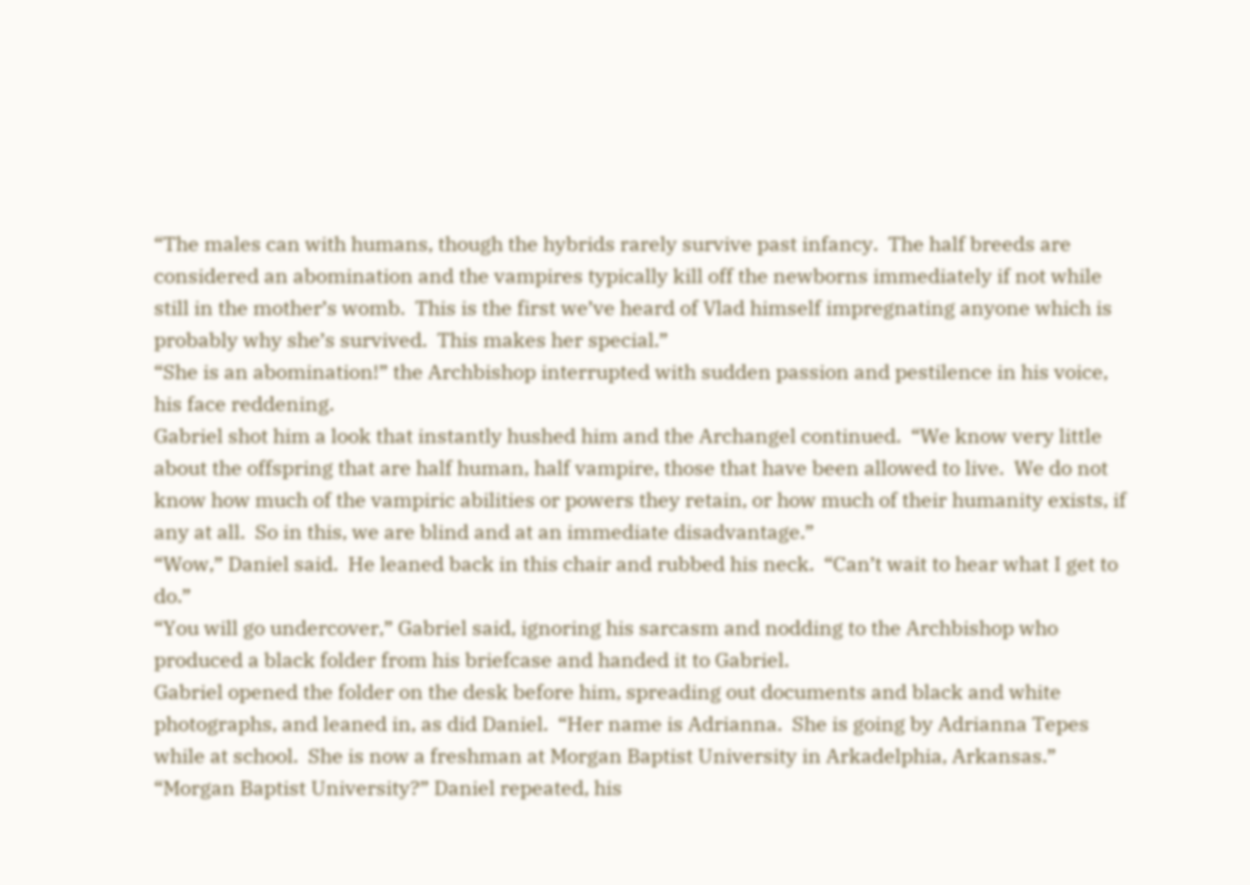“The males can with humans, though the hybrids rarely survive past infancy.  The half breeds are considered an abomination and the vampires typically kill off the newborns immediately if not while still in the mother’s womb.  This is the first we’ve heard of Vlad himself impregnating anyone which is probably why she’s survived.  This makes her special.”
“She is an abomination!” the Archbishop interrupted with sudden passion and pestilence in his voice, his face reddening.
Gabriel shot him a look that instantly hushed him and the Archangel continued.  “We know very little about the offspring that are half human, half vampire, those that have been allowed to live.  We do not know how much of the vampiric abilities or powers they retain, or how much of their humanity exists, if any at all.  So in this, we are blind and at an immediate disadvantage.”
“Wow,” Daniel said.  He leaned back in this chair and rubbed his neck.  “Can’t wait to hear what I get to do.”
“You will go undercover,” Gabriel said, ignoring his sarcasm and nodding to the Archbishop who produced a black folder from his briefcase and handed it to Gabriel.
Gabriel opened the folder on the desk before him, spreading out documents and black and white photographs, and leaned in, as did Daniel.  “Her name is Adrianna.  She is going by Adrianna Tepes while at school.  She is now a freshman at Morgan Baptist University in Arkadelphia, Arkansas.”
“Morgan Baptist University?” Daniel repeated, his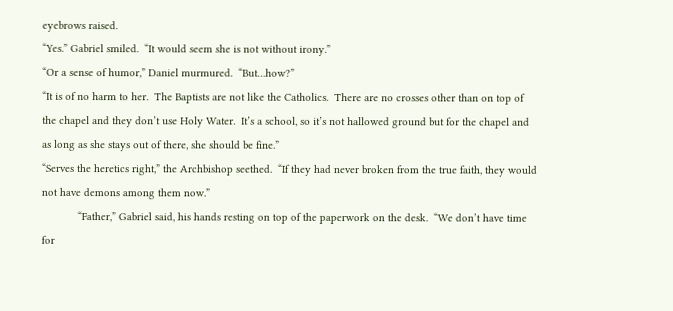eyebrows raised.
“Yes.” Gabriel smiled.  “It would seem she is not without irony.”
“Or a sense of humor,” Daniel murmured.  “But…how?”
“It is of no harm to her.  The Baptists are not like the Catholics.  There are no crosses other than on top of the chapel and they don’t use Holy Water.  It’s a school, so it’s not hallowed ground but for the chapel and as long as she stays out of there, she should be fine.”
“Serves the heretics right,” the Archbishop seethed.  “If they had never broken from the true faith, they would not have demons among them now.”
            “Father,” Gabriel said, his hands resting on top of the paperwork on the desk.  “We don’t have time for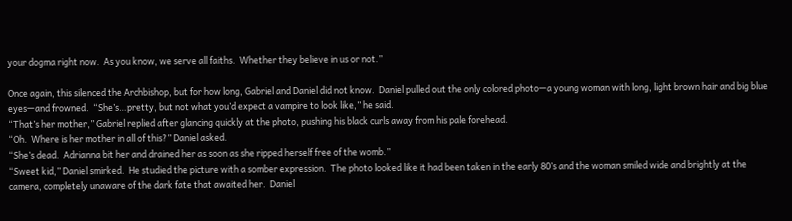your dogma right now.  As you know, we serve all faiths.  Whether they believe in us or not.”

Once again, this silenced the Archbishop, but for how long, Gabriel and Daniel did not know.  Daniel pulled out the only colored photo—a young woman with long, light brown hair and big blue eyes—and frowned.  “She’s…pretty, but not what you’d expect a vampire to look like,” he said.
“That’s her mother,” Gabriel replied after glancing quickly at the photo, pushing his black curls away from his pale forehead.
“Oh.  Where is her mother in all of this?” Daniel asked.
“She’s dead.  Adrianna bit her and drained her as soon as she ripped herself free of the womb.”
“Sweet kid,” Daniel smirked.  He studied the picture with a somber expression.  The photo looked like it had been taken in the early 80’s and the woman smiled wide and brightly at the camera, completely unaware of the dark fate that awaited her.  Daniel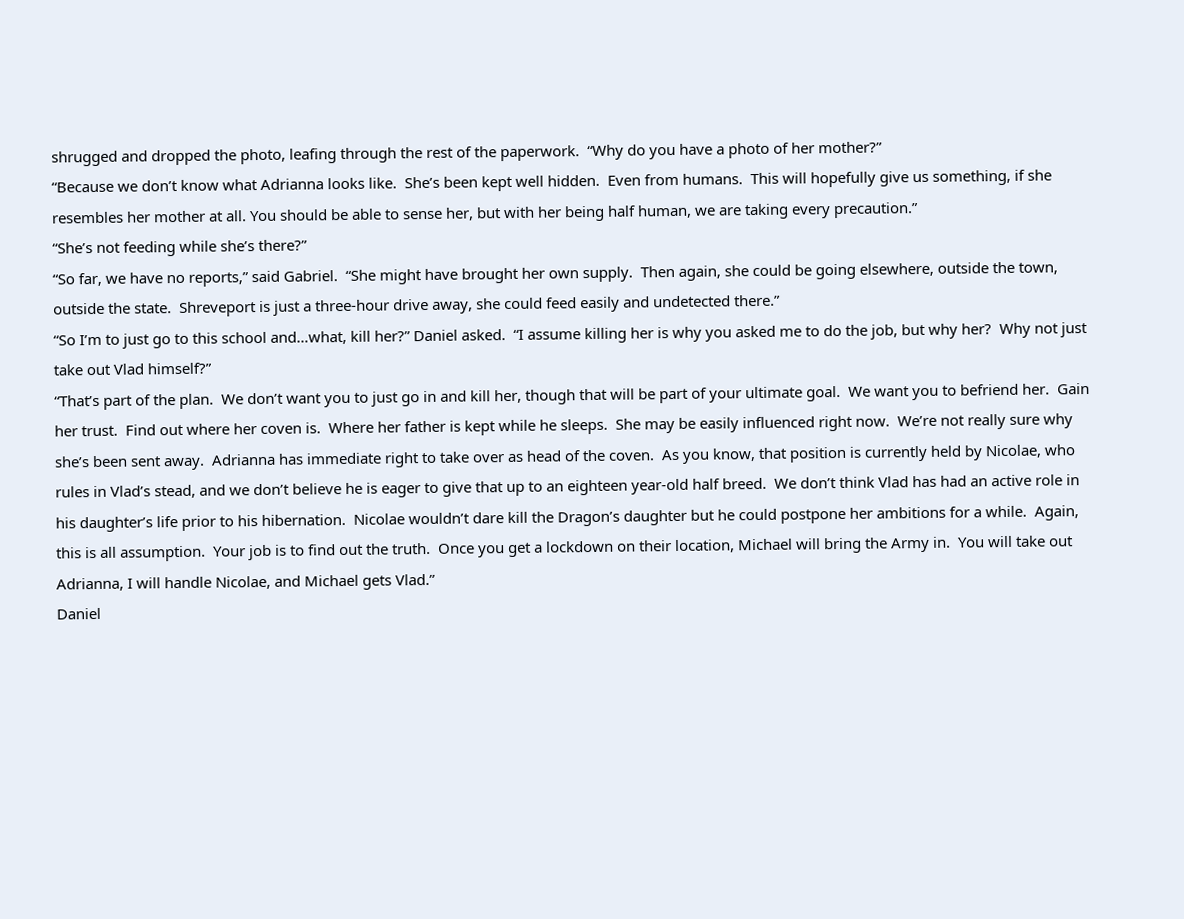shrugged and dropped the photo, leafing through the rest of the paperwork.  “Why do you have a photo of her mother?”
“Because we don’t know what Adrianna looks like.  She’s been kept well hidden.  Even from humans.  This will hopefully give us something, if she resembles her mother at all. You should be able to sense her, but with her being half human, we are taking every precaution.”
“She’s not feeding while she’s there?”
“So far, we have no reports,” said Gabriel.  “She might have brought her own supply.  Then again, she could be going elsewhere, outside the town, outside the state.  Shreveport is just a three-hour drive away, she could feed easily and undetected there.”
“So I’m to just go to this school and…what, kill her?” Daniel asked.  “I assume killing her is why you asked me to do the job, but why her?  Why not just take out Vlad himself?”
“That’s part of the plan.  We don’t want you to just go in and kill her, though that will be part of your ultimate goal.  We want you to befriend her.  Gain her trust.  Find out where her coven is.  Where her father is kept while he sleeps.  She may be easily influenced right now.  We’re not really sure why she’s been sent away.  Adrianna has immediate right to take over as head of the coven.  As you know, that position is currently held by Nicolae, who rules in Vlad’s stead, and we don’t believe he is eager to give that up to an eighteen year-old half breed.  We don’t think Vlad has had an active role in his daughter’s life prior to his hibernation.  Nicolae wouldn’t dare kill the Dragon’s daughter but he could postpone her ambitions for a while.  Again, this is all assumption.  Your job is to find out the truth.  Once you get a lockdown on their location, Michael will bring the Army in.  You will take out Adrianna, I will handle Nicolae, and Michael gets Vlad.”
Daniel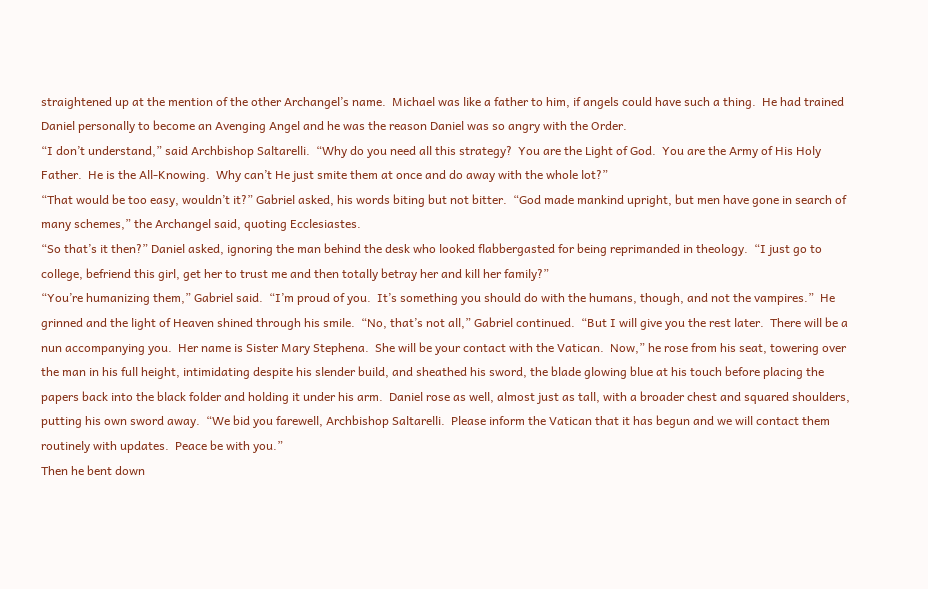straightened up at the mention of the other Archangel’s name.  Michael was like a father to him, if angels could have such a thing.  He had trained Daniel personally to become an Avenging Angel and he was the reason Daniel was so angry with the Order.
“I don’t understand,” said Archbishop Saltarelli.  “Why do you need all this strategy?  You are the Light of God.  You are the Army of His Holy Father.  He is the All-Knowing.  Why can’t He just smite them at once and do away with the whole lot?”
“That would be too easy, wouldn’t it?” Gabriel asked, his words biting but not bitter.  “God made mankind upright, but men have gone in search of many schemes,” the Archangel said, quoting Ecclesiastes.
“So that’s it then?” Daniel asked, ignoring the man behind the desk who looked flabbergasted for being reprimanded in theology.  “I just go to college, befriend this girl, get her to trust me and then totally betray her and kill her family?”
“You’re humanizing them,” Gabriel said.  “I’m proud of you.  It’s something you should do with the humans, though, and not the vampires.”  He grinned and the light of Heaven shined through his smile.  “No, that’s not all,” Gabriel continued.  “But I will give you the rest later.  There will be a nun accompanying you.  Her name is Sister Mary Stephena.  She will be your contact with the Vatican.  Now,” he rose from his seat, towering over the man in his full height, intimidating despite his slender build, and sheathed his sword, the blade glowing blue at his touch before placing the papers back into the black folder and holding it under his arm.  Daniel rose as well, almost just as tall, with a broader chest and squared shoulders, putting his own sword away.  “We bid you farewell, Archbishop Saltarelli.  Please inform the Vatican that it has begun and we will contact them routinely with updates.  Peace be with you.”
Then he bent down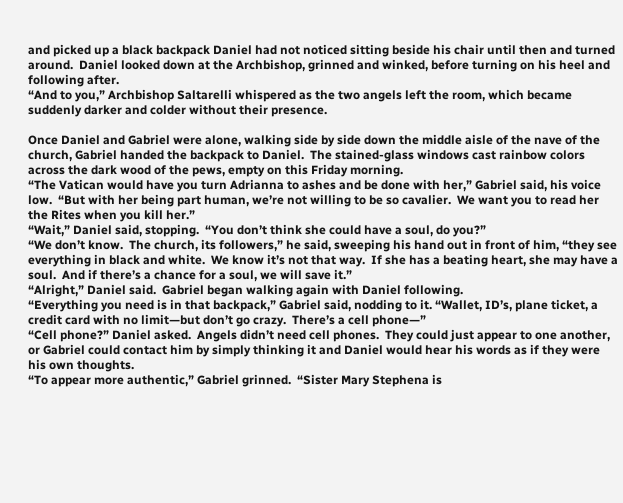and picked up a black backpack Daniel had not noticed sitting beside his chair until then and turned around.  Daniel looked down at the Archbishop, grinned and winked, before turning on his heel and following after.
“And to you,” Archbishop Saltarelli whispered as the two angels left the room, which became suddenly darker and colder without their presence.

Once Daniel and Gabriel were alone, walking side by side down the middle aisle of the nave of the church, Gabriel handed the backpack to Daniel.  The stained-glass windows cast rainbow colors across the dark wood of the pews, empty on this Friday morning.
“The Vatican would have you turn Adrianna to ashes and be done with her,” Gabriel said, his voice low.  “But with her being part human, we’re not willing to be so cavalier.  We want you to read her the Rites when you kill her.”
“Wait,” Daniel said, stopping.  “You don’t think she could have a soul, do you?”
“We don’t know.  The church, its followers,” he said, sweeping his hand out in front of him, “they see everything in black and white.  We know it’s not that way.  If she has a beating heart, she may have a soul.  And if there’s a chance for a soul, we will save it.”
“Alright,” Daniel said.  Gabriel began walking again with Daniel following.
“Everything you need is in that backpack,” Gabriel said, nodding to it. “Wallet, ID’s, plane ticket, a credit card with no limit—but don’t go crazy.  There’s a cell phone—”
“Cell phone?” Daniel asked.  Angels didn’t need cell phones.  They could just appear to one another, or Gabriel could contact him by simply thinking it and Daniel would hear his words as if they were his own thoughts.
“To appear more authentic,” Gabriel grinned.  “Sister Mary Stephena is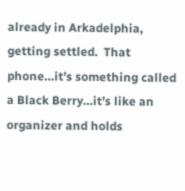already in Arkadelphia, getting settled.  That phone…it’s something called a Black Berry…it’s like an organizer and holds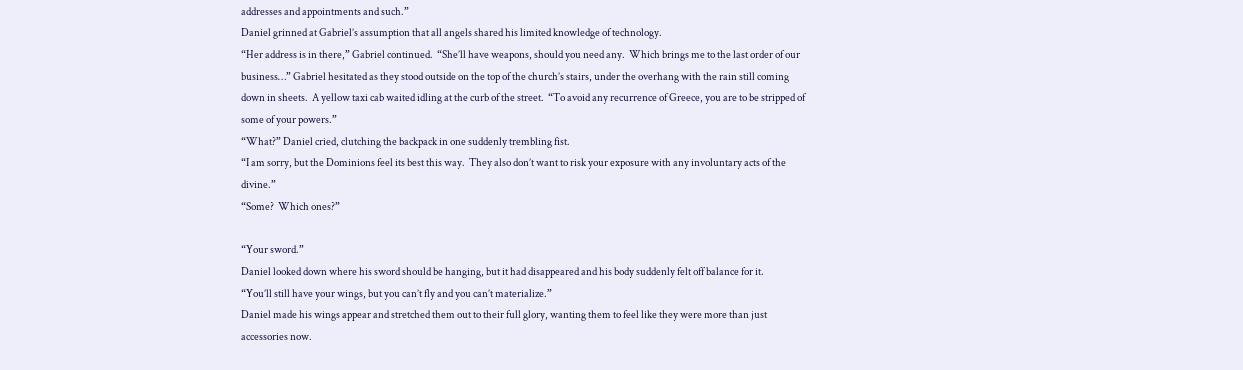addresses and appointments and such.”
Daniel grinned at Gabriel’s assumption that all angels shared his limited knowledge of technology.
“Her address is in there,” Gabriel continued.  “She’ll have weapons, should you need any.  Which brings me to the last order of our business…” Gabriel hesitated as they stood outside on the top of the church’s stairs, under the overhang with the rain still coming down in sheets.  A yellow taxi cab waited idling at the curb of the street.  “To avoid any recurrence of Greece, you are to be stripped of some of your powers.”
“What?” Daniel cried, clutching the backpack in one suddenly trembling fist.
“I am sorry, but the Dominions feel its best this way.  They also don’t want to risk your exposure with any involuntary acts of the divine.”
“Some?  Which ones?”

“Your sword.”
Daniel looked down where his sword should be hanging, but it had disappeared and his body suddenly felt off balance for it.
“You’ll still have your wings, but you can’t fly and you can’t materialize.”
Daniel made his wings appear and stretched them out to their full glory, wanting them to feel like they were more than just accessories now.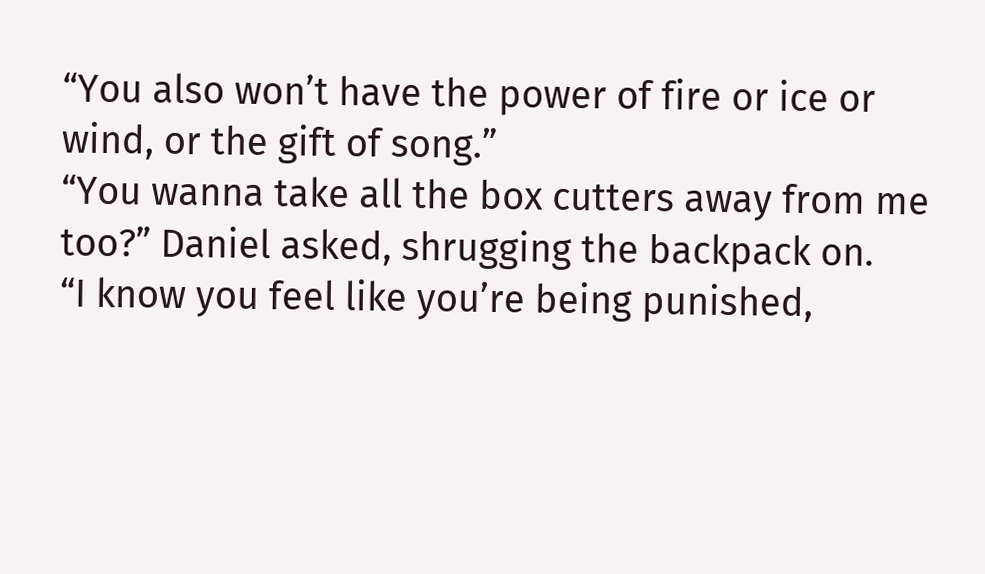“You also won’t have the power of fire or ice or wind, or the gift of song.”
“You wanna take all the box cutters away from me too?” Daniel asked, shrugging the backpack on.
“I know you feel like you’re being punished,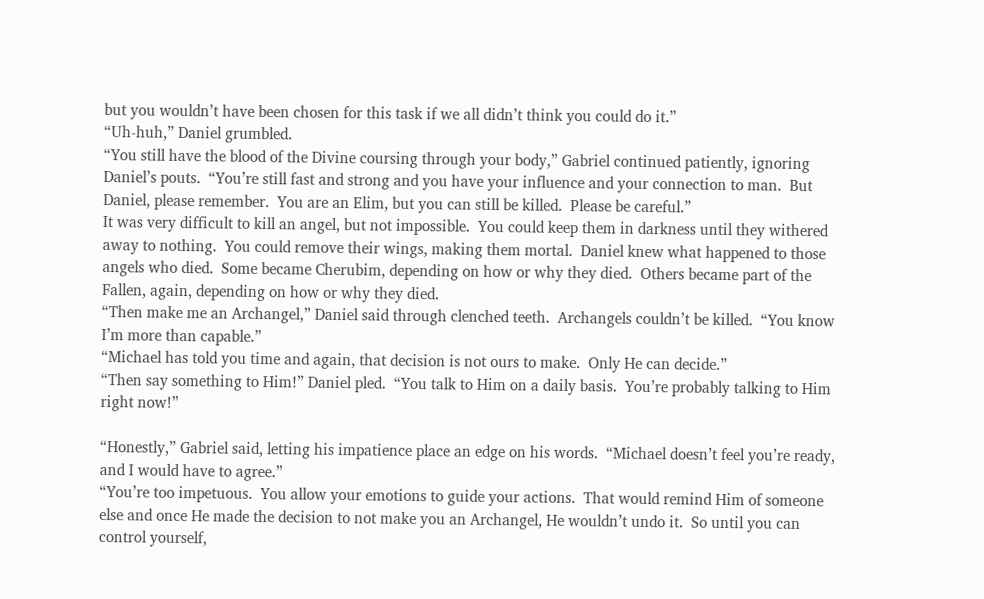but you wouldn’t have been chosen for this task if we all didn’t think you could do it.”
“Uh-huh,” Daniel grumbled.
“You still have the blood of the Divine coursing through your body,” Gabriel continued patiently, ignoring Daniel’s pouts.  “You’re still fast and strong and you have your influence and your connection to man.  But Daniel, please remember.  You are an Elim, but you can still be killed.  Please be careful.”
It was very difficult to kill an angel, but not impossible.  You could keep them in darkness until they withered away to nothing.  You could remove their wings, making them mortal.  Daniel knew what happened to those angels who died.  Some became Cherubim, depending on how or why they died.  Others became part of the Fallen, again, depending on how or why they died.
“Then make me an Archangel,” Daniel said through clenched teeth.  Archangels couldn’t be killed.  “You know I’m more than capable.”
“Michael has told you time and again, that decision is not ours to make.  Only He can decide.”
“Then say something to Him!” Daniel pled.  “You talk to Him on a daily basis.  You’re probably talking to Him right now!”

“Honestly,” Gabriel said, letting his impatience place an edge on his words.  “Michael doesn’t feel you’re ready, and I would have to agree.”
“You’re too impetuous.  You allow your emotions to guide your actions.  That would remind Him of someone else and once He made the decision to not make you an Archangel, He wouldn’t undo it.  So until you can control yourself,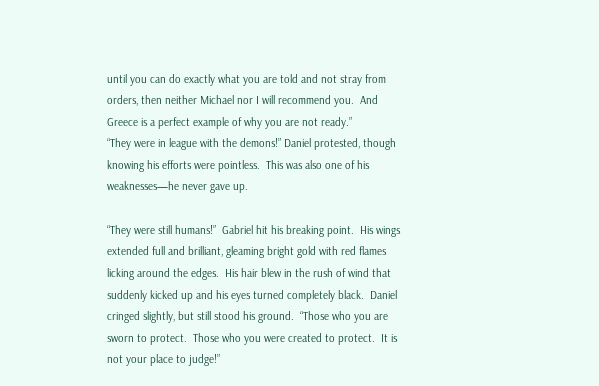until you can do exactly what you are told and not stray from orders, then neither Michael nor I will recommend you.  And Greece is a perfect example of why you are not ready.”
“They were in league with the demons!” Daniel protested, though knowing his efforts were pointless.  This was also one of his weaknesses—he never gave up.

“They were still humans!”  Gabriel hit his breaking point.  His wings extended full and brilliant, gleaming bright gold with red flames licking around the edges.  His hair blew in the rush of wind that suddenly kicked up and his eyes turned completely black.  Daniel cringed slightly, but still stood his ground.  “Those who you are sworn to protect.  Those who you were created to protect.  It is not your place to judge!”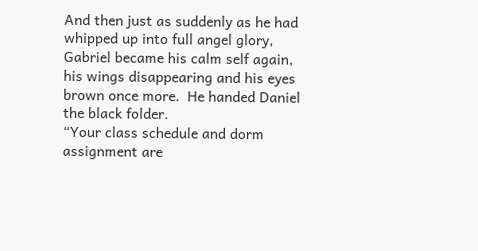And then just as suddenly as he had whipped up into full angel glory, Gabriel became his calm self again, his wings disappearing and his eyes brown once more.  He handed Daniel the black folder.
“Your class schedule and dorm assignment are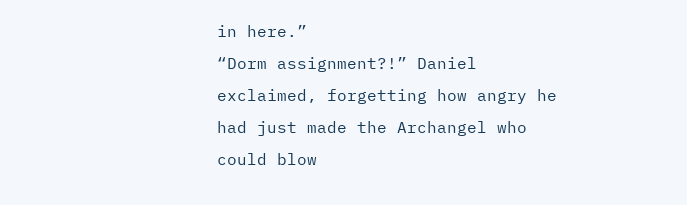in here.”
“Dorm assignment?!” Daniel exclaimed, forgetting how angry he had just made the Archangel who could blow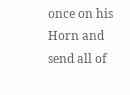once on his Horn and send all of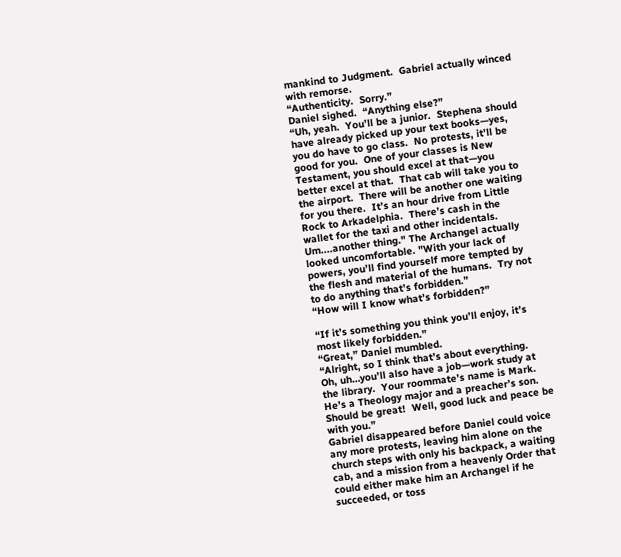mankind to Judgment.  Gabriel actually winced with remorse.
“Authenticity.  Sorry.”
Daniel sighed.  “Anything else?”
“Uh, yeah.  You’ll be a junior.  Stephena should have already picked up your text books—yes, you do have to go class.  No protests, it’ll be good for you.  One of your classes is New Testament, you should excel at that—you better excel at that.  That cab will take you to the airport.  There will be another one waiting for you there.  It’s an hour drive from Little Rock to Arkadelphia.  There’s cash in the wallet for the taxi and other incidentals.  Um....another thing." The Archangel actually looked uncomfortable. "With your lack of powers, you’ll find yourself more tempted by the flesh and material of the humans.  Try not to do anything that’s forbidden.”
“How will I know what’s forbidden?”

“If it’s something you think you’ll enjoy, it’s most likely forbidden.”
“Great,” Daniel mumbled.
“Alright, so I think that’s about everything.  Oh, uh…you’ll also have a job—work study at the library.  Your roommate’s name is Mark.  He’s a Theology major and a preacher’s son.  Should be great!  Well, good luck and peace be with you.”
Gabriel disappeared before Daniel could voice any more protests, leaving him alone on the church steps with only his backpack, a waiting cab, and a mission from a heavenly Order that could either make him an Archangel if he succeeded, or toss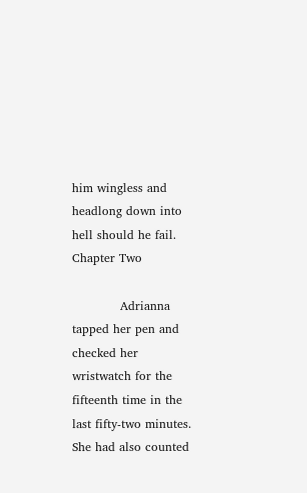him wingless and headlong down into hell should he fail.
Chapter Two

            Adrianna tapped her pen and checked her wristwatch for the fifteenth time in the last fifty-two minutes.  She had also counted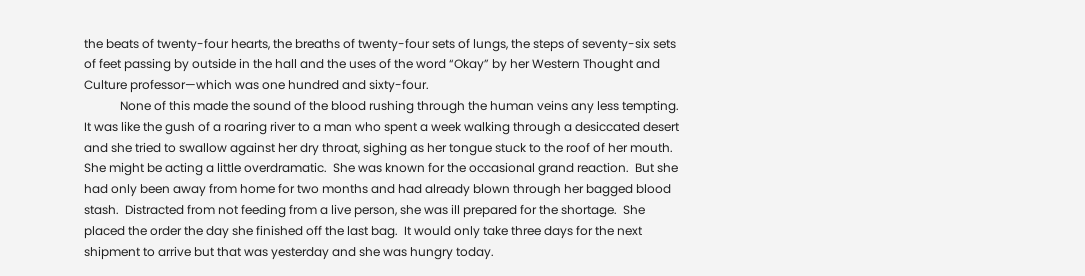the beats of twenty-four hearts, the breaths of twenty-four sets of lungs, the steps of seventy-six sets of feet passing by outside in the hall and the uses of the word “Okay” by her Western Thought and Culture professor—which was one hundred and sixty-four.
            None of this made the sound of the blood rushing through the human veins any less tempting.  It was like the gush of a roaring river to a man who spent a week walking through a desiccated desert and she tried to swallow against her dry throat, sighing as her tongue stuck to the roof of her mouth.
She might be acting a little overdramatic.  She was known for the occasional grand reaction.  But she had only been away from home for two months and had already blown through her bagged blood stash.  Distracted from not feeding from a live person, she was ill prepared for the shortage.  She placed the order the day she finished off the last bag.  It would only take three days for the next shipment to arrive but that was yesterday and she was hungry today.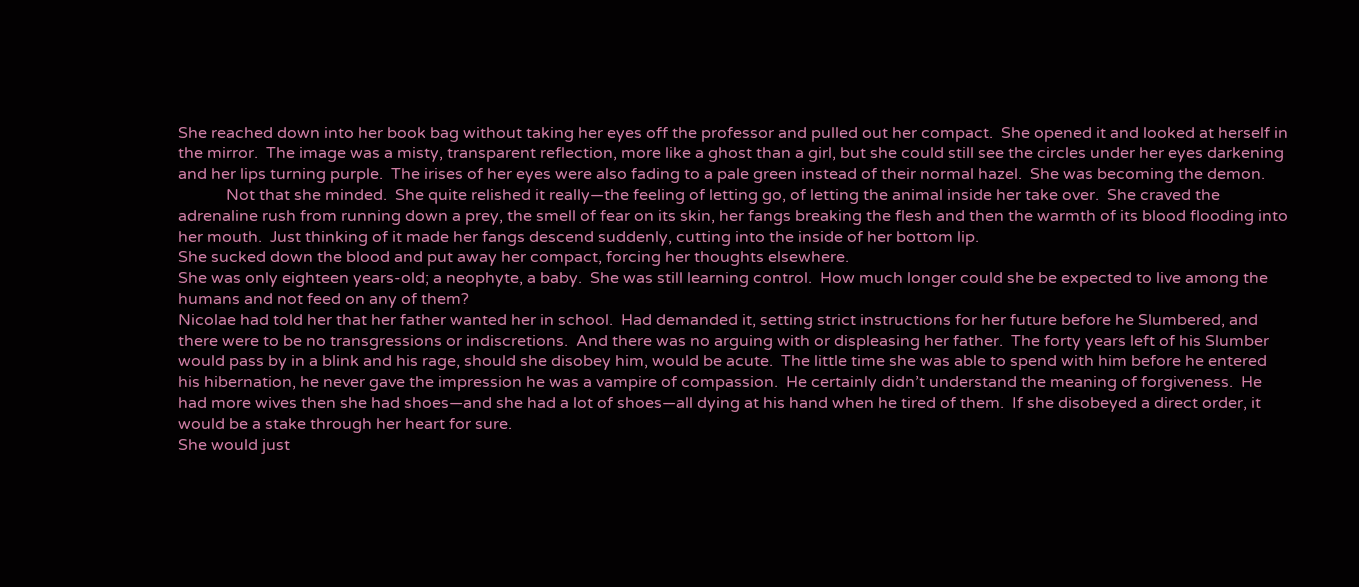She reached down into her book bag without taking her eyes off the professor and pulled out her compact.  She opened it and looked at herself in the mirror.  The image was a misty, transparent reflection, more like a ghost than a girl, but she could still see the circles under her eyes darkening and her lips turning purple.  The irises of her eyes were also fading to a pale green instead of their normal hazel.  She was becoming the demon.
            Not that she minded.  She quite relished it really—the feeling of letting go, of letting the animal inside her take over.  She craved the adrenaline rush from running down a prey, the smell of fear on its skin, her fangs breaking the flesh and then the warmth of its blood flooding into her mouth.  Just thinking of it made her fangs descend suddenly, cutting into the inside of her bottom lip.
She sucked down the blood and put away her compact, forcing her thoughts elsewhere.
She was only eighteen years-old; a neophyte, a baby.  She was still learning control.  How much longer could she be expected to live among the humans and not feed on any of them?
Nicolae had told her that her father wanted her in school.  Had demanded it, setting strict instructions for her future before he Slumbered, and there were to be no transgressions or indiscretions.  And there was no arguing with or displeasing her father.  The forty years left of his Slumber would pass by in a blink and his rage, should she disobey him, would be acute.  The little time she was able to spend with him before he entered his hibernation, he never gave the impression he was a vampire of compassion.  He certainly didn’t understand the meaning of forgiveness.  He had more wives then she had shoes—and she had a lot of shoes—all dying at his hand when he tired of them.  If she disobeyed a direct order, it would be a stake through her heart for sure.
She would just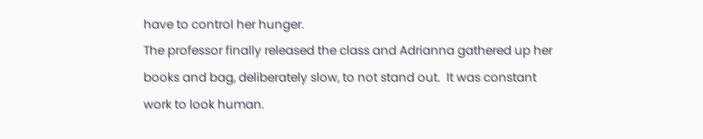have to control her hunger.
The professor finally released the class and Adrianna gathered up her books and bag, deliberately slow, to not stand out.  It was constant work to look human.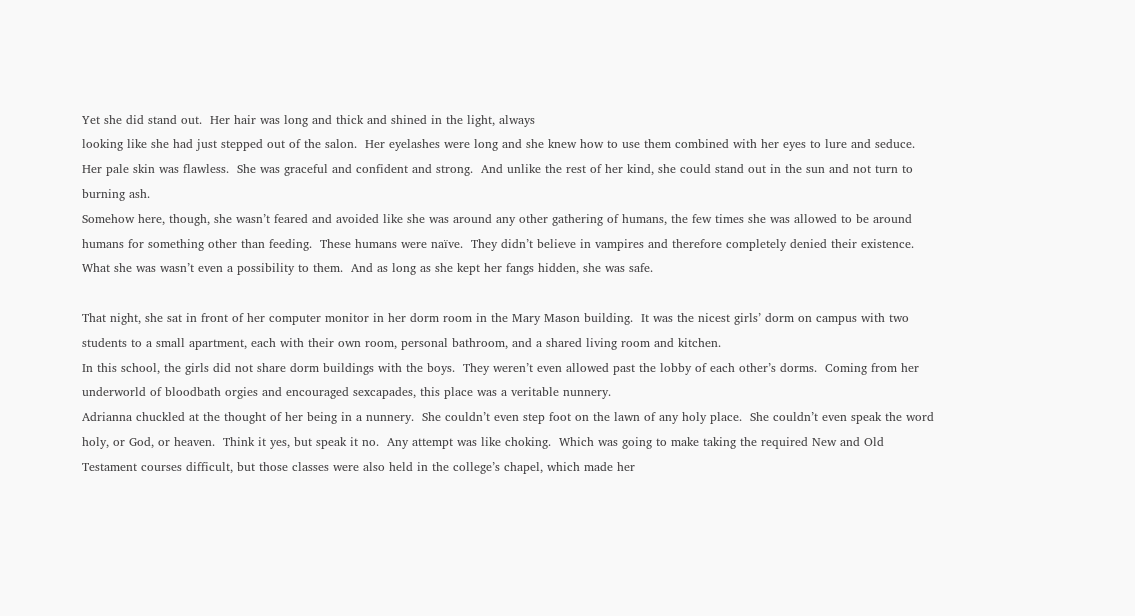Yet she did stand out.  Her hair was long and thick and shined in the light, always
looking like she had just stepped out of the salon.  Her eyelashes were long and she knew how to use them combined with her eyes to lure and seduce.  Her pale skin was flawless.  She was graceful and confident and strong.  And unlike the rest of her kind, she could stand out in the sun and not turn to burning ash.
Somehow here, though, she wasn’t feared and avoided like she was around any other gathering of humans, the few times she was allowed to be around humans for something other than feeding.  These humans were naïve.  They didn’t believe in vampires and therefore completely denied their existence.  What she was wasn’t even a possibility to them.  And as long as she kept her fangs hidden, she was safe.

That night, she sat in front of her computer monitor in her dorm room in the Mary Mason building.  It was the nicest girls’ dorm on campus with two students to a small apartment, each with their own room, personal bathroom, and a shared living room and kitchen.
In this school, the girls did not share dorm buildings with the boys.  They weren’t even allowed past the lobby of each other’s dorms.  Coming from her underworld of bloodbath orgies and encouraged sexcapades, this place was a veritable nunnery.
Adrianna chuckled at the thought of her being in a nunnery.  She couldn’t even step foot on the lawn of any holy place.  She couldn’t even speak the word holy, or God, or heaven.  Think it yes, but speak it no.  Any attempt was like choking.  Which was going to make taking the required New and Old Testament courses difficult, but those classes were also held in the college’s chapel, which made her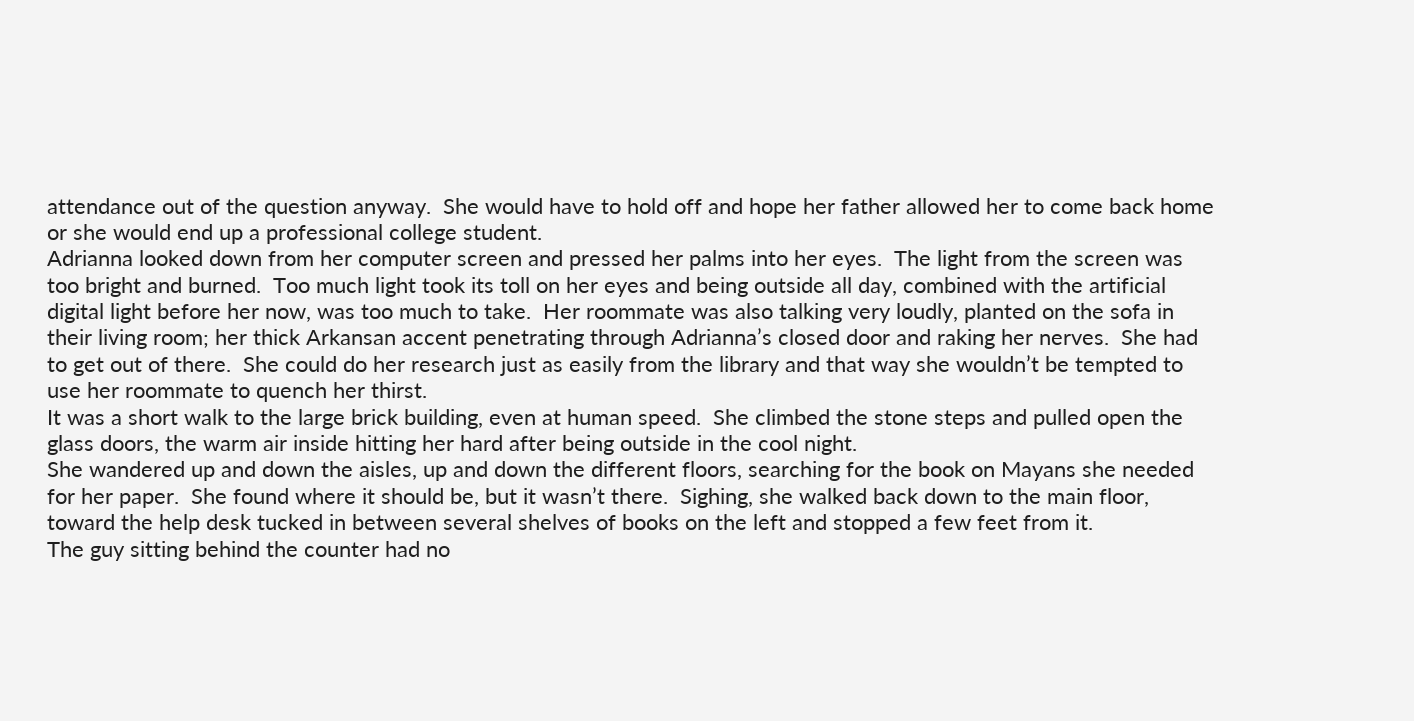attendance out of the question anyway.  She would have to hold off and hope her father allowed her to come back home or she would end up a professional college student.
Adrianna looked down from her computer screen and pressed her palms into her eyes.  The light from the screen was too bright and burned.  Too much light took its toll on her eyes and being outside all day, combined with the artificial digital light before her now, was too much to take.  Her roommate was also talking very loudly, planted on the sofa in their living room; her thick Arkansan accent penetrating through Adrianna’s closed door and raking her nerves.  She had to get out of there.  She could do her research just as easily from the library and that way she wouldn’t be tempted to use her roommate to quench her thirst.
It was a short walk to the large brick building, even at human speed.  She climbed the stone steps and pulled open the glass doors, the warm air inside hitting her hard after being outside in the cool night.
She wandered up and down the aisles, up and down the different floors, searching for the book on Mayans she needed for her paper.  She found where it should be, but it wasn’t there.  Sighing, she walked back down to the main floor, toward the help desk tucked in between several shelves of books on the left and stopped a few feet from it.
The guy sitting behind the counter had no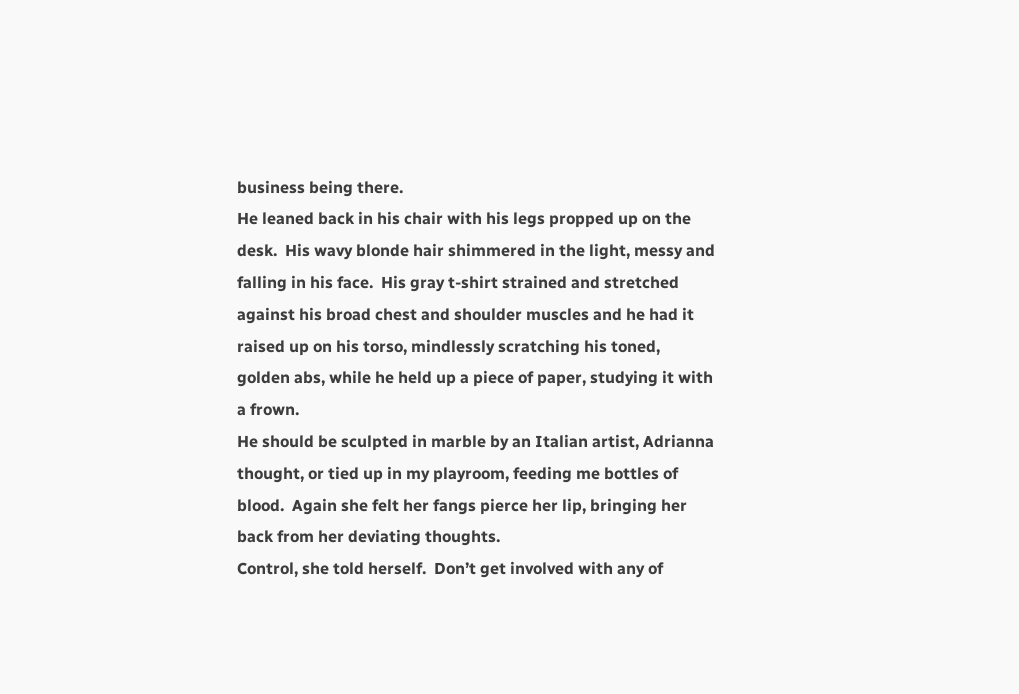business being there.
He leaned back in his chair with his legs propped up on the desk.  His wavy blonde hair shimmered in the light, messy and falling in his face.  His gray t-shirt strained and stretched against his broad chest and shoulder muscles and he had it raised up on his torso, mindlessly scratching his toned, golden abs, while he held up a piece of paper, studying it with a frown.
He should be sculpted in marble by an Italian artist, Adrianna thought, or tied up in my playroom, feeding me bottles of blood.  Again she felt her fangs pierce her lip, bringing her back from her deviating thoughts.
Control, she told herself.  Don’t get involved with any of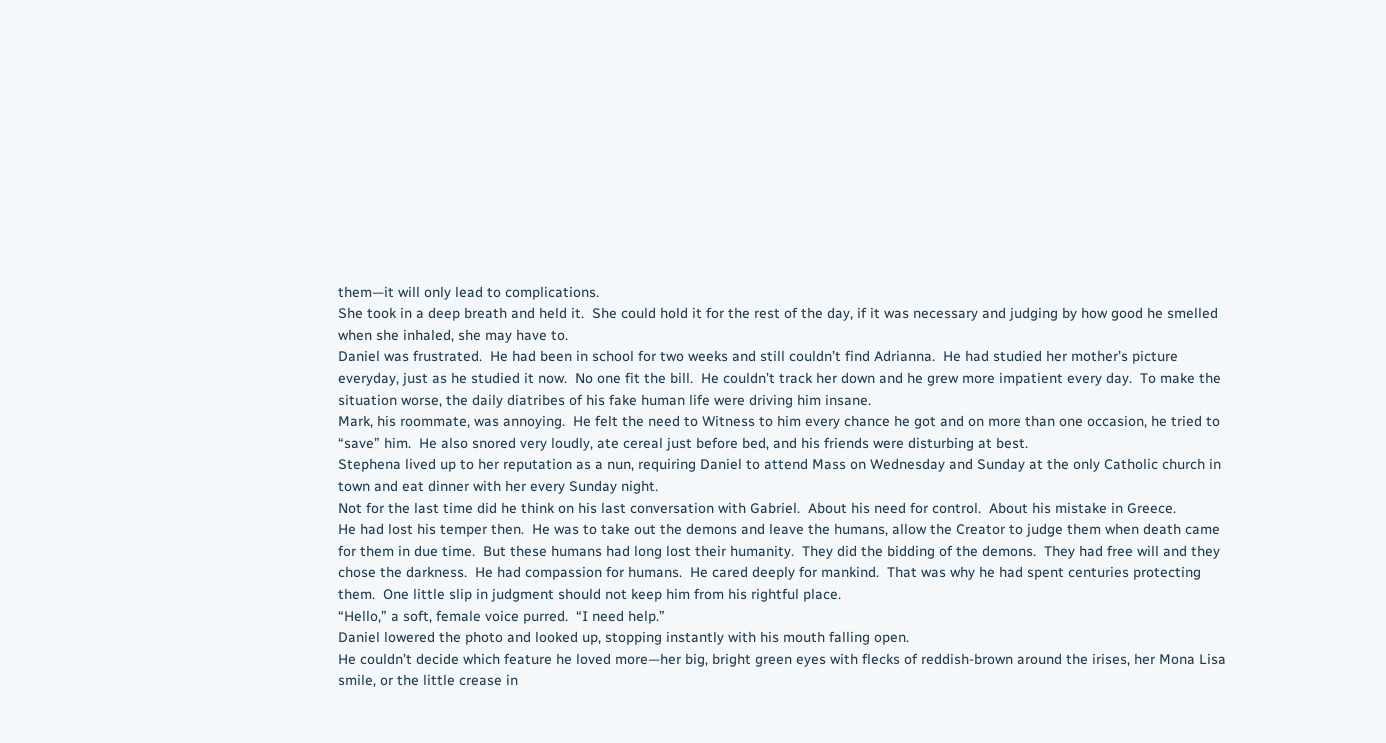them—it will only lead to complications.
She took in a deep breath and held it.  She could hold it for the rest of the day, if it was necessary and judging by how good he smelled when she inhaled, she may have to.
Daniel was frustrated.  He had been in school for two weeks and still couldn’t find Adrianna.  He had studied her mother’s picture everyday, just as he studied it now.  No one fit the bill.  He couldn’t track her down and he grew more impatient every day.  To make the situation worse, the daily diatribes of his fake human life were driving him insane.
Mark, his roommate, was annoying.  He felt the need to Witness to him every chance he got and on more than one occasion, he tried to “save” him.  He also snored very loudly, ate cereal just before bed, and his friends were disturbing at best.
Stephena lived up to her reputation as a nun, requiring Daniel to attend Mass on Wednesday and Sunday at the only Catholic church in town and eat dinner with her every Sunday night.
Not for the last time did he think on his last conversation with Gabriel.  About his need for control.  About his mistake in Greece.
He had lost his temper then.  He was to take out the demons and leave the humans, allow the Creator to judge them when death came for them in due time.  But these humans had long lost their humanity.  They did the bidding of the demons.  They had free will and they chose the darkness.  He had compassion for humans.  He cared deeply for mankind.  That was why he had spent centuries protecting them.  One little slip in judgment should not keep him from his rightful place.
“Hello,” a soft, female voice purred.  “I need help.”
Daniel lowered the photo and looked up, stopping instantly with his mouth falling open.
He couldn’t decide which feature he loved more—her big, bright green eyes with flecks of reddish-brown around the irises, her Mona Lisa smile, or the little crease in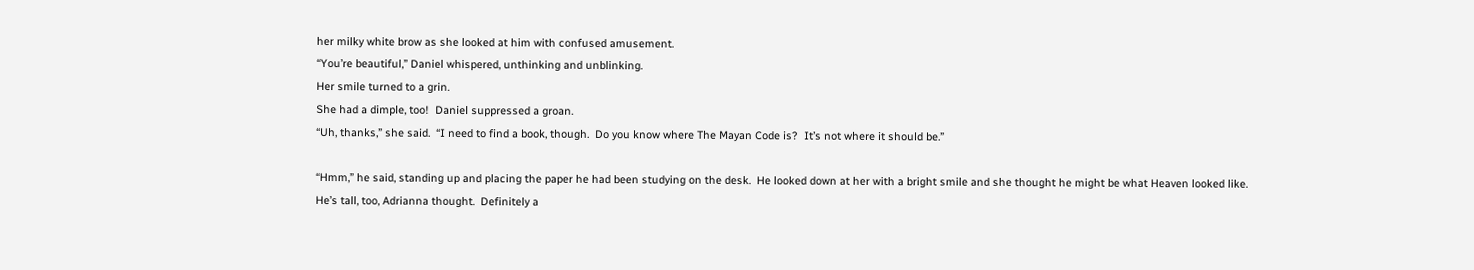her milky white brow as she looked at him with confused amusement.
“You’re beautiful,” Daniel whispered, unthinking and unblinking.
Her smile turned to a grin.
She had a dimple, too!  Daniel suppressed a groan.
“Uh, thanks,” she said.  “I need to find a book, though.  Do you know where The Mayan Code is?  It’s not where it should be.”

“Hmm,” he said, standing up and placing the paper he had been studying on the desk.  He looked down at her with a bright smile and she thought he might be what Heaven looked like.
He’s tall, too, Adrianna thought.  Definitely a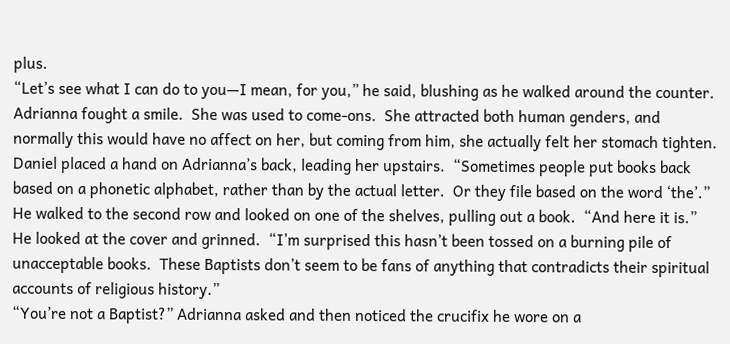plus.
“Let’s see what I can do to you—I mean, for you,” he said, blushing as he walked around the counter.  Adrianna fought a smile.  She was used to come-ons.  She attracted both human genders, and normally this would have no affect on her, but coming from him, she actually felt her stomach tighten.
Daniel placed a hand on Adrianna’s back, leading her upstairs.  “Sometimes people put books back based on a phonetic alphabet, rather than by the actual letter.  Or they file based on the word ‘the’.”
He walked to the second row and looked on one of the shelves, pulling out a book.  “And here it is.”
He looked at the cover and grinned.  “I’m surprised this hasn’t been tossed on a burning pile of unacceptable books.  These Baptists don’t seem to be fans of anything that contradicts their spiritual accounts of religious history.”
“You’re not a Baptist?” Adrianna asked and then noticed the crucifix he wore on a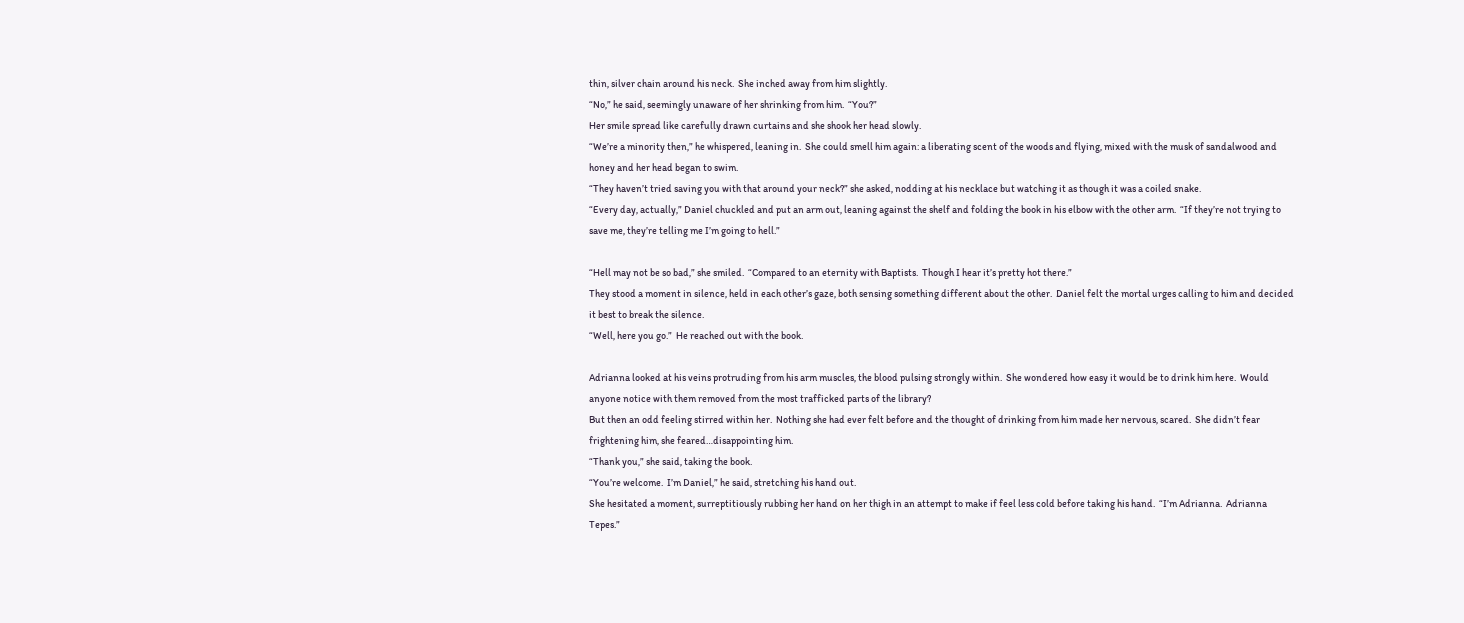thin, silver chain around his neck.  She inched away from him slightly.
“No,” he said, seemingly unaware of her shrinking from him.  “You?”
Her smile spread like carefully drawn curtains and she shook her head slowly.
“We’re a minority then,” he whispered, leaning in.  She could smell him again: a liberating scent of the woods and flying, mixed with the musk of sandalwood and honey and her head began to swim.
“They haven’t tried saving you with that around your neck?” she asked, nodding at his necklace but watching it as though it was a coiled snake.
“Every day, actually,” Daniel chuckled and put an arm out, leaning against the shelf and folding the book in his elbow with the other arm.  “If they’re not trying to save me, they’re telling me I’m going to hell.”

“Hell may not be so bad,” she smiled.  “Compared to an eternity with Baptists.  Though I hear it’s pretty hot there.”
They stood a moment in silence, held in each other’s gaze, both sensing something different about the other.  Daniel felt the mortal urges calling to him and decided it best to break the silence.
“Well, here you go.”  He reached out with the book.

Adrianna looked at his veins protruding from his arm muscles, the blood pulsing strongly within.  She wondered how easy it would be to drink him here.  Would anyone notice with them removed from the most trafficked parts of the library?
But then an odd feeling stirred within her.  Nothing she had ever felt before and the thought of drinking from him made her nervous, scared.  She didn’t fear frightening him, she feared…disappointing him.
“Thank you,” she said, taking the book.
“You’re welcome.  I’m Daniel,” he said, stretching his hand out.
She hesitated a moment, surreptitiously rubbing her hand on her thigh in an attempt to make if feel less cold before taking his hand.  “I’m Adrianna.  Adrianna Tepes.”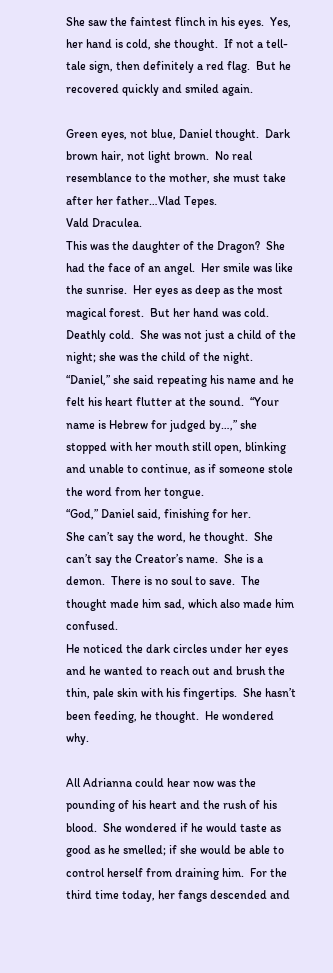She saw the faintest flinch in his eyes.  Yes, her hand is cold, she thought.  If not a tell-tale sign, then definitely a red flag.  But he recovered quickly and smiled again.

Green eyes, not blue, Daniel thought.  Dark brown hair, not light brown.  No real resemblance to the mother, she must take after her father…Vlad Tepes.
Vald Draculea.
This was the daughter of the Dragon?  She had the face of an angel.  Her smile was like the sunrise.  Her eyes as deep as the most magical forest.  But her hand was cold.  Deathly cold.  She was not just a child of the night; she was the child of the night.
“Daniel,” she said repeating his name and he felt his heart flutter at the sound.  “Your name is Hebrew for judged by…,” she stopped with her mouth still open, blinking and unable to continue, as if someone stole the word from her tongue.
“God,” Daniel said, finishing for her.
She can’t say the word, he thought.  She can’t say the Creator’s name.  She is a demon.  There is no soul to save.  The thought made him sad, which also made him confused.
He noticed the dark circles under her eyes and he wanted to reach out and brush the thin, pale skin with his fingertips.  She hasn’t been feeding, he thought.  He wondered why.

All Adrianna could hear now was the pounding of his heart and the rush of his blood.  She wondered if he would taste as good as he smelled; if she would be able to control herself from draining him.  For the third time today, her fangs descended and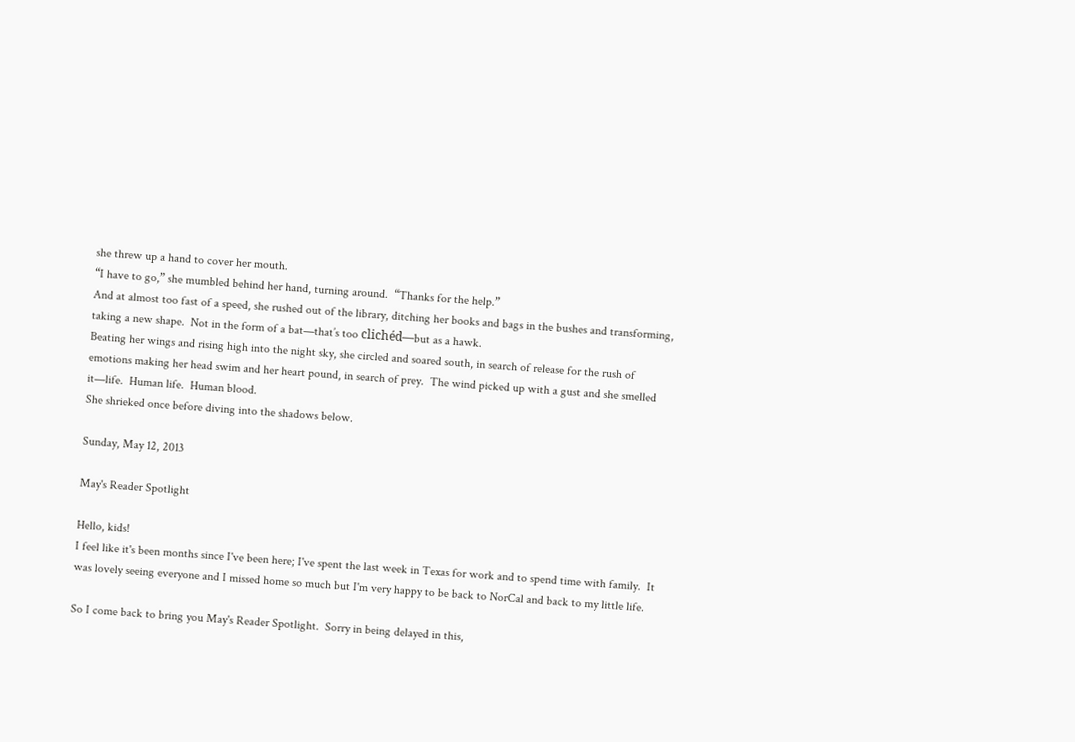she threw up a hand to cover her mouth.
“I have to go,” she mumbled behind her hand, turning around.  “Thanks for the help.”
And at almost too fast of a speed, she rushed out of the library, ditching her books and bags in the bushes and transforming, taking a new shape.  Not in the form of a bat—that’s too clichéd—but as a hawk.
Beating her wings and rising high into the night sky, she circled and soared south, in search of release for the rush of emotions making her head swim and her heart pound, in search of prey.  The wind picked up with a gust and she smelled it—life.  Human life.  Human blood.
She shrieked once before diving into the shadows below.

Sunday, May 12, 2013

May's Reader Spotlight

Hello, kids!
I feel like it's been months since I've been here; I've spent the last week in Texas for work and to spend time with family.  It was lovely seeing everyone and I missed home so much but I'm very happy to be back to NorCal and back to my little life.

So I come back to bring you May's Reader Spotlight.  Sorry in being delayed in this,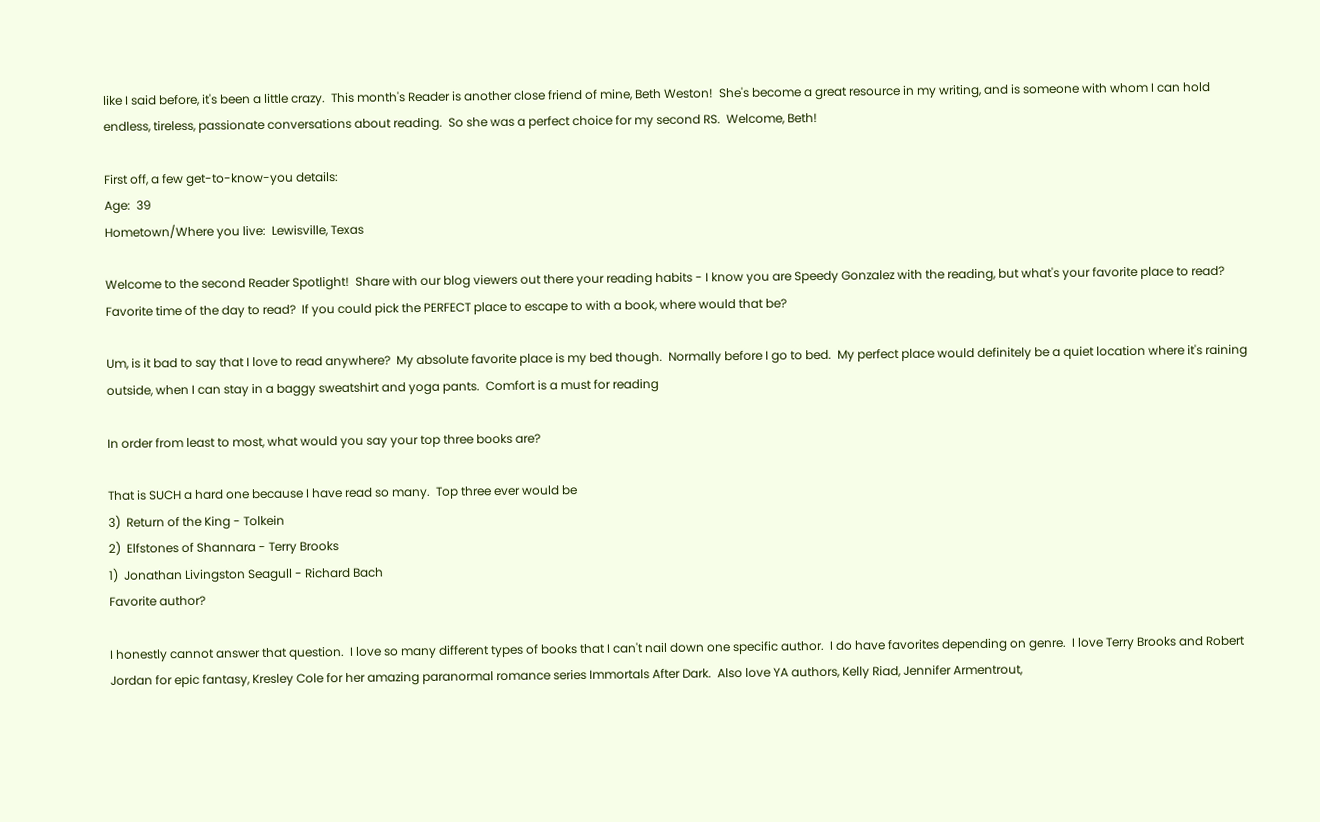like I said before, it's been a little crazy.  This month's Reader is another close friend of mine, Beth Weston!  She's become a great resource in my writing, and is someone with whom I can hold endless, tireless, passionate conversations about reading.  So she was a perfect choice for my second RS.  Welcome, Beth!

First off, a few get-to-know-you details:
Age:  39
Hometown/Where you live:  Lewisville, Texas

Welcome to the second Reader Spotlight!  Share with our blog viewers out there your reading habits - I know you are Speedy Gonzalez with the reading, but what's your favorite place to read? Favorite time of the day to read?  If you could pick the PERFECT place to escape to with a book, where would that be?

Um, is it bad to say that I love to read anywhere?  My absolute favorite place is my bed though.  Normally before I go to bed.  My perfect place would definitely be a quiet location where it's raining outside, when I can stay in a baggy sweatshirt and yoga pants.  Comfort is a must for reading

In order from least to most, what would you say your top three books are?

That is SUCH a hard one because I have read so many.  Top three ever would be
3)  Return of the King - Tolkein
2)  Elfstones of Shannara - Terry Brooks
1)  Jonathan Livingston Seagull - Richard Bach
Favorite author?

I honestly cannot answer that question.  I love so many different types of books that I can't nail down one specific author.  I do have favorites depending on genre.  I love Terry Brooks and Robert Jordan for epic fantasy, Kresley Cole for her amazing paranormal romance series Immortals After Dark.  Also love YA authors, Kelly Riad, Jennifer Armentrout,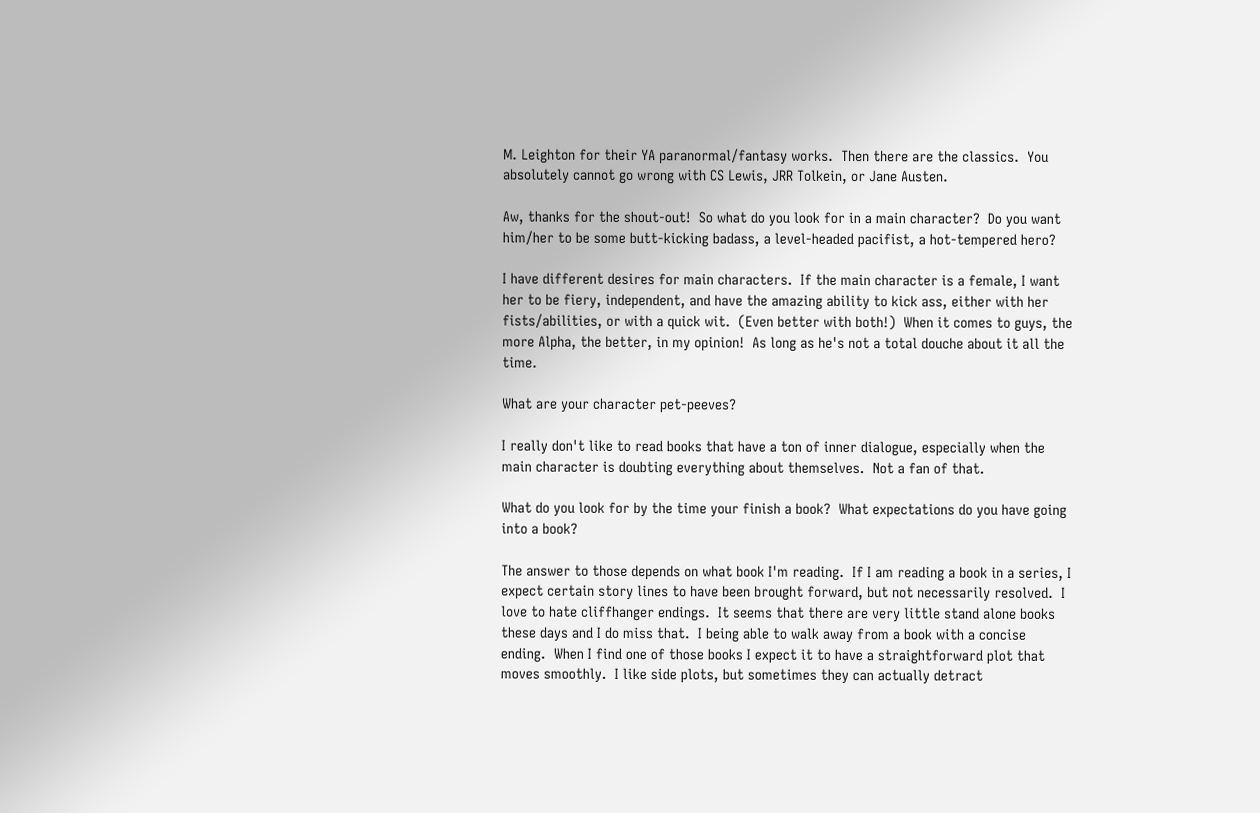M. Leighton for their YA paranormal/fantasy works.  Then there are the classics.  You absolutely cannot go wrong with CS Lewis, JRR Tolkein, or Jane Austen.

Aw, thanks for the shout-out!  So what do you look for in a main character?  Do you want him/her to be some butt-kicking badass, a level-headed pacifist, a hot-tempered hero?

I have different desires for main characters.  If the main character is a female, I want her to be fiery, independent, and have the amazing ability to kick ass, either with her fists/abilities, or with a quick wit.  (Even better with both!)  When it comes to guys, the more Alpha, the better, in my opinion!  As long as he's not a total douche about it all the time.

What are your character pet-peeves?

I really don't like to read books that have a ton of inner dialogue, especially when the main character is doubting everything about themselves.  Not a fan of that.

What do you look for by the time your finish a book?  What expectations do you have going into a book?

The answer to those depends on what book I'm reading.  If I am reading a book in a series, I expect certain story lines to have been brought forward, but not necessarily resolved.  I love to hate cliffhanger endings.  It seems that there are very little stand alone books these days and I do miss that.  I being able to walk away from a book with a concise ending.  When I find one of those books I expect it to have a straightforward plot that moves smoothly.  I like side plots, but sometimes they can actually detract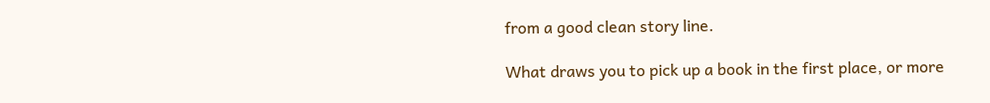from a good clean story line.

What draws you to pick up a book in the first place, or more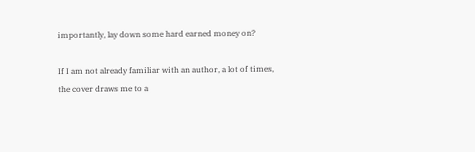importantly, lay down some hard earned money on?

If I am not already familiar with an author, a lot of times, the cover draws me to a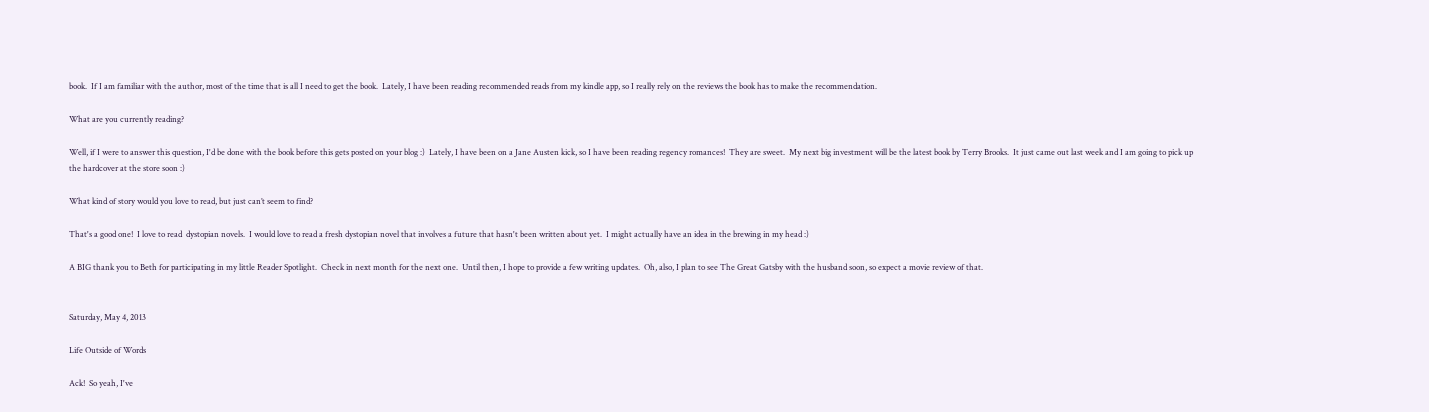book.  If I am familiar with the author, most of the time that is all I need to get the book.  Lately, I have been reading recommended reads from my kindle app, so I really rely on the reviews the book has to make the recommendation.

What are you currently reading?

Well, if I were to answer this question, I'd be done with the book before this gets posted on your blog :)  Lately, I have been on a Jane Austen kick, so I have been reading regency romances!  They are sweet.  My next big investment will be the latest book by Terry Brooks.  It just came out last week and I am going to pick up the hardcover at the store soon :)

What kind of story would you love to read, but just can’t seem to find?

That's a good one!  I love to read  dystopian novels.  I would love to read a fresh dystopian novel that involves a future that hasn't been written about yet.  I might actually have an idea in the brewing in my head :)

A BIG thank you to Beth for participating in my little Reader Spotlight.  Check in next month for the next one.  Until then, I hope to provide a few writing updates.  Oh, also, I plan to see The Great Gatsby with the husband soon, so expect a movie review of that.


Saturday, May 4, 2013

Life Outside of Words

Ack!  So yeah, I've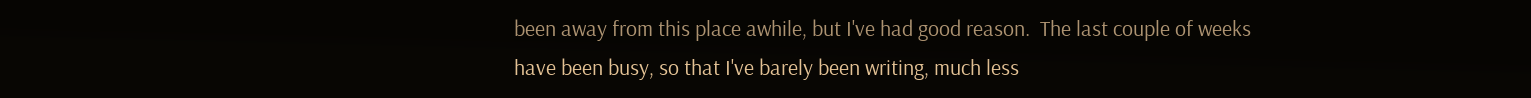been away from this place awhile, but I've had good reason.  The last couple of weeks have been busy, so that I've barely been writing, much less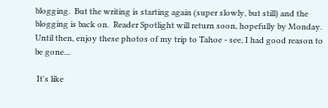blogging.  But the writing is starting again (super slowly, but still) and the blogging is back on.  Reader Spotlight will return soon, hopefully by Monday.  Until then, enjoy these photos of my trip to Tahoe - see, I had good reason to be gone...

 It's like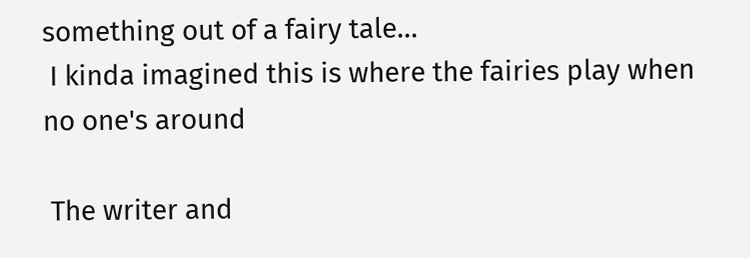something out of a fairy tale...
 I kinda imagined this is where the fairies play when no one's around

 The writer and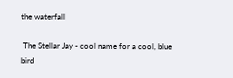the waterfall

 The Stellar Jay - cool name for a cool, blue bird